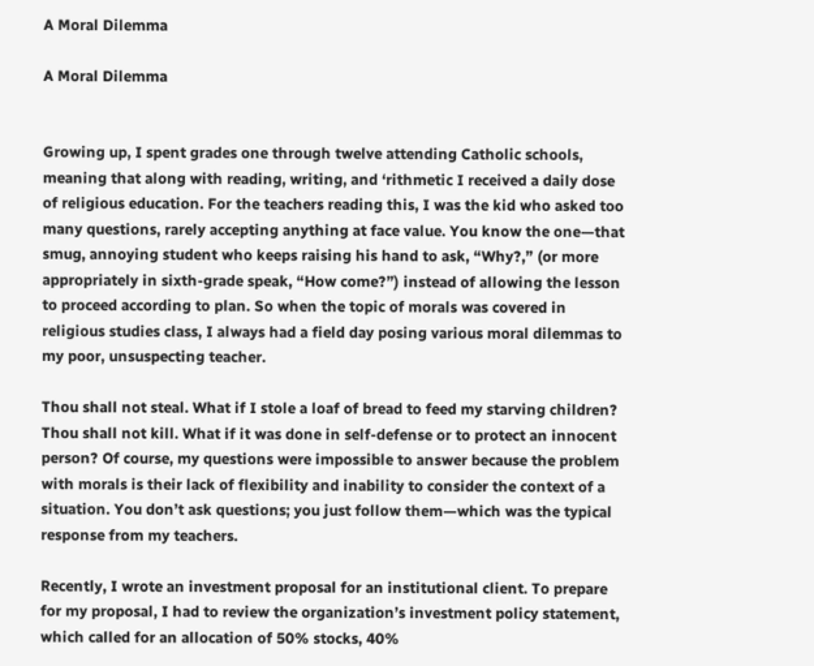A Moral Dilemma

A Moral Dilemma


Growing up, I spent grades one through twelve attending Catholic schools, meaning that along with reading, writing, and ‘rithmetic I received a daily dose of religious education. For the teachers reading this, I was the kid who asked too many questions, rarely accepting anything at face value. You know the one—that smug, annoying student who keeps raising his hand to ask, “Why?,” (or more appropriately in sixth-grade speak, “How come?”) instead of allowing the lesson to proceed according to plan. So when the topic of morals was covered in religious studies class, I always had a field day posing various moral dilemmas to my poor, unsuspecting teacher.

Thou shall not steal. What if I stole a loaf of bread to feed my starving children? Thou shall not kill. What if it was done in self-defense or to protect an innocent person? Of course, my questions were impossible to answer because the problem with morals is their lack of flexibility and inability to consider the context of a situation. You don’t ask questions; you just follow them—which was the typical response from my teachers.

Recently, I wrote an investment proposal for an institutional client. To prepare for my proposal, I had to review the organization’s investment policy statement, which called for an allocation of 50% stocks, 40%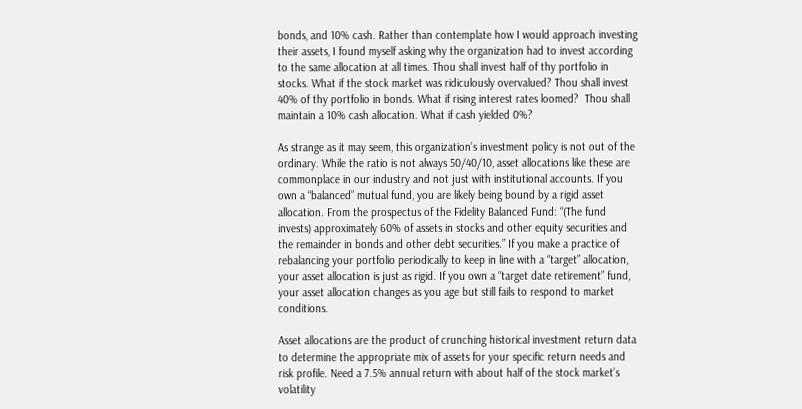bonds, and 10% cash. Rather than contemplate how I would approach investing their assets, I found myself asking why the organization had to invest according to the same allocation at all times. Thou shall invest half of thy portfolio in stocks. What if the stock market was ridiculously overvalued? Thou shall invest 40% of thy portfolio in bonds. What if rising interest rates loomed?  Thou shall maintain a 10% cash allocation. What if cash yielded 0%?

As strange as it may seem, this organization’s investment policy is not out of the ordinary. While the ratio is not always 50/40/10, asset allocations like these are commonplace in our industry and not just with institutional accounts. If you own a “balanced” mutual fund, you are likely being bound by a rigid asset allocation. From the prospectus of the Fidelity Balanced Fund: “(The fund invests) approximately 60% of assets in stocks and other equity securities and the remainder in bonds and other debt securities.” If you make a practice of rebalancing your portfolio periodically to keep in line with a “target” allocation, your asset allocation is just as rigid. If you own a “target date retirement” fund, your asset allocation changes as you age but still fails to respond to market conditions.

Asset allocations are the product of crunching historical investment return data to determine the appropriate mix of assets for your specific return needs and risk profile. Need a 7.5% annual return with about half of the stock market’s volatility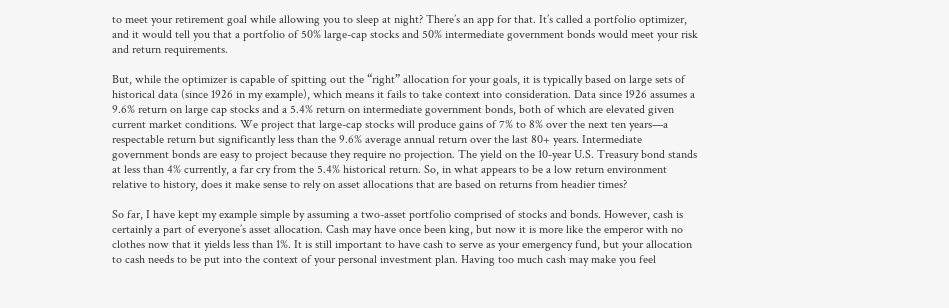to meet your retirement goal while allowing you to sleep at night? There’s an app for that. It’s called a portfolio optimizer, and it would tell you that a portfolio of 50% large-cap stocks and 50% intermediate government bonds would meet your risk and return requirements.

But, while the optimizer is capable of spitting out the “right” allocation for your goals, it is typically based on large sets of historical data (since 1926 in my example), which means it fails to take context into consideration. Data since 1926 assumes a 9.6% return on large cap stocks and a 5.4% return on intermediate government bonds, both of which are elevated given current market conditions. We project that large-cap stocks will produce gains of 7% to 8% over the next ten years—a respectable return but significantly less than the 9.6% average annual return over the last 80+ years. Intermediate government bonds are easy to project because they require no projection. The yield on the 10-year U.S. Treasury bond stands at less than 4% currently, a far cry from the 5.4% historical return. So, in what appears to be a low return environment relative to history, does it make sense to rely on asset allocations that are based on returns from headier times?

So far, I have kept my example simple by assuming a two-asset portfolio comprised of stocks and bonds. However, cash is certainly a part of everyone’s asset allocation. Cash may have once been king, but now it is more like the emperor with no clothes now that it yields less than 1%. It is still important to have cash to serve as your emergency fund, but your allocation to cash needs to be put into the context of your personal investment plan. Having too much cash may make you feel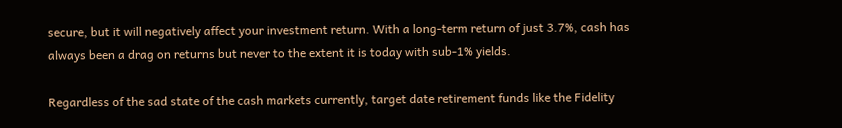secure, but it will negatively affect your investment return. With a long-term return of just 3.7%, cash has always been a drag on returns but never to the extent it is today with sub-1% yields.

Regardless of the sad state of the cash markets currently, target date retirement funds like the Fidelity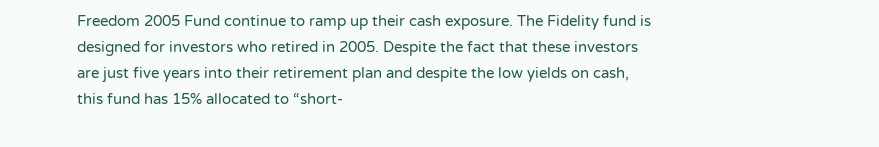Freedom 2005 Fund continue to ramp up their cash exposure. The Fidelity fund is designed for investors who retired in 2005. Despite the fact that these investors are just five years into their retirement plan and despite the low yields on cash, this fund has 15% allocated to “short-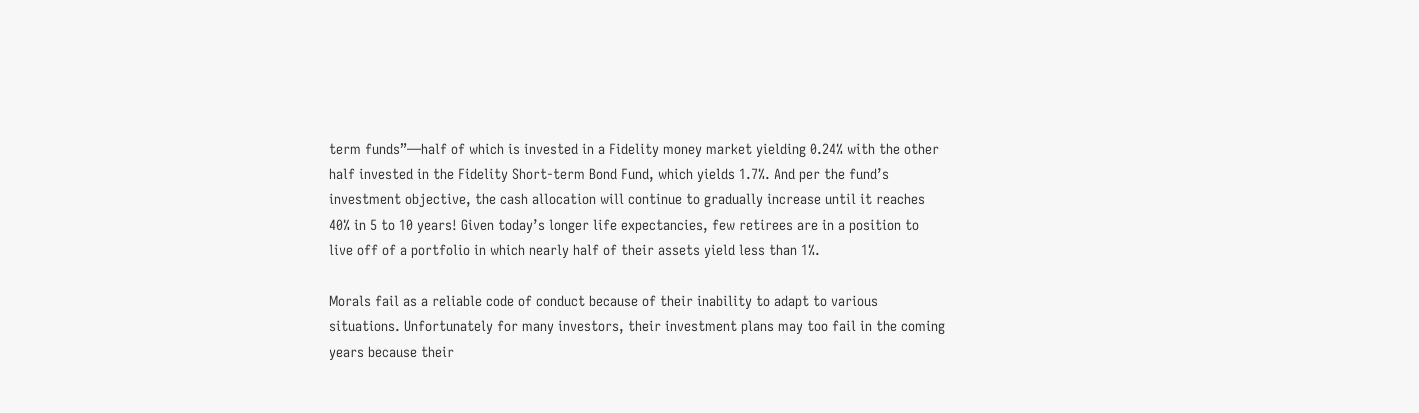term funds”—half of which is invested in a Fidelity money market yielding 0.24% with the other half invested in the Fidelity Short-term Bond Fund, which yields 1.7%. And per the fund’s investment objective, the cash allocation will continue to gradually increase until it reaches 40% in 5 to 10 years! Given today’s longer life expectancies, few retirees are in a position to live off of a portfolio in which nearly half of their assets yield less than 1%.

Morals fail as a reliable code of conduct because of their inability to adapt to various situations. Unfortunately for many investors, their investment plans may too fail in the coming years because their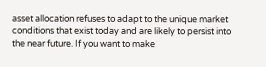asset allocation refuses to adapt to the unique market conditions that exist today and are likely to persist into the near future. If you want to make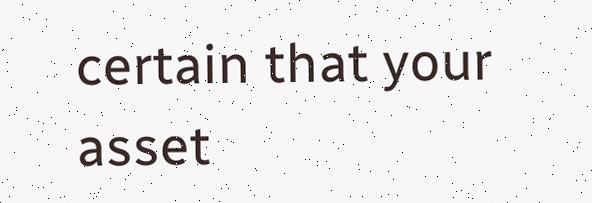certain that your asset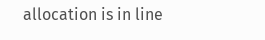allocation is in line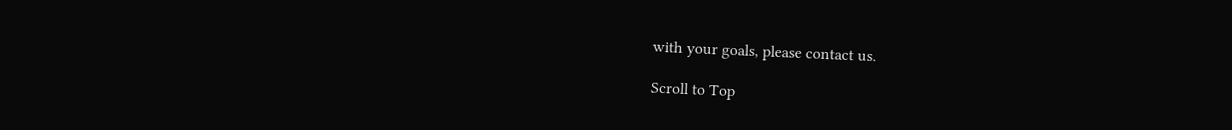with your goals, please contact us.

Scroll to Top